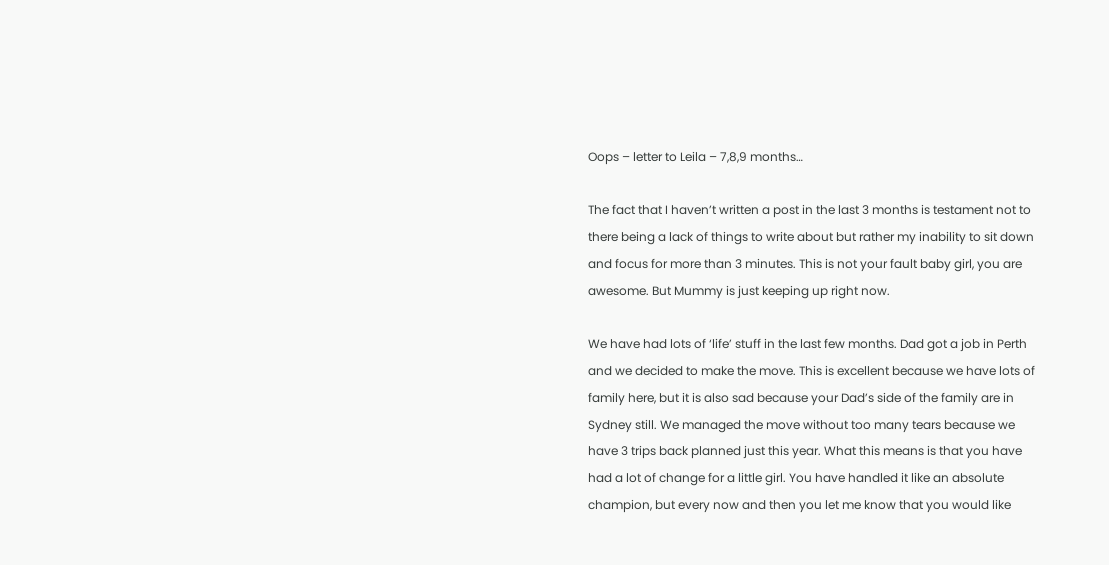Oops – letter to Leila – 7,8,9 months…

The fact that I haven’t written a post in the last 3 months is testament not to there being a lack of things to write about but rather my inability to sit down and focus for more than 3 minutes. This is not your fault baby girl, you are awesome. But Mummy is just keeping up right now.

We have had lots of ‘life’ stuff in the last few months. Dad got a job in Perth and we decided to make the move. This is excellent because we have lots of family here, but it is also sad because your Dad’s side of the family are in Sydney still. We managed the move without too many tears because we have 3 trips back planned just this year. What this means is that you have had a lot of change for a little girl. You have handled it like an absolute champion, but every now and then you let me know that you would like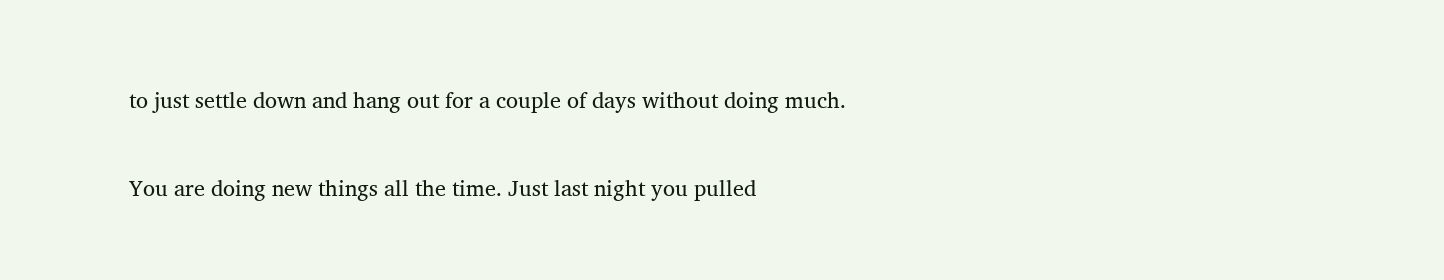to just settle down and hang out for a couple of days without doing much.

You are doing new things all the time. Just last night you pulled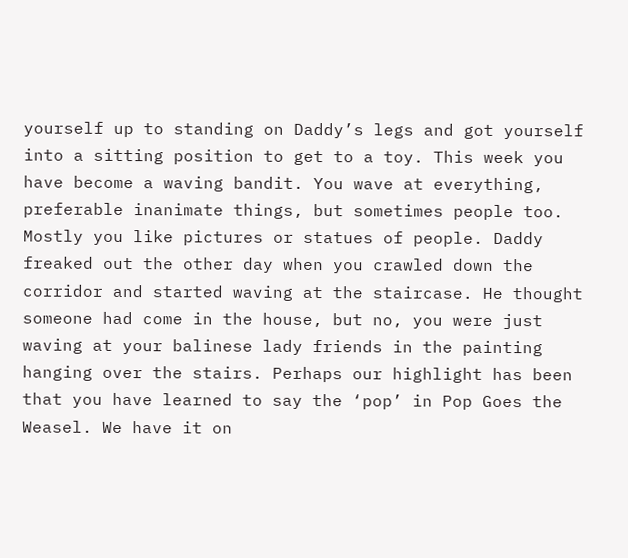yourself up to standing on Daddy’s legs and got yourself into a sitting position to get to a toy. This week you have become a waving bandit. You wave at everything, preferable inanimate things, but sometimes people too. Mostly you like pictures or statues of people. Daddy freaked out the other day when you crawled down the corridor and started waving at the staircase. He thought someone had come in the house, but no, you were just waving at your balinese lady friends in the painting hanging over the stairs. Perhaps our highlight has been that you have learned to say the ‘pop’ in Pop Goes the Weasel. We have it on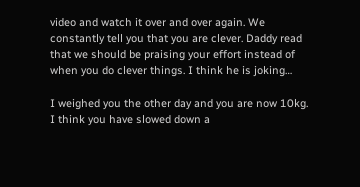video and watch it over and over again. We constantly tell you that you are clever. Daddy read that we should be praising your effort instead of when you do clever things. I think he is joking…

I weighed you the other day and you are now 10kg. I think you have slowed down a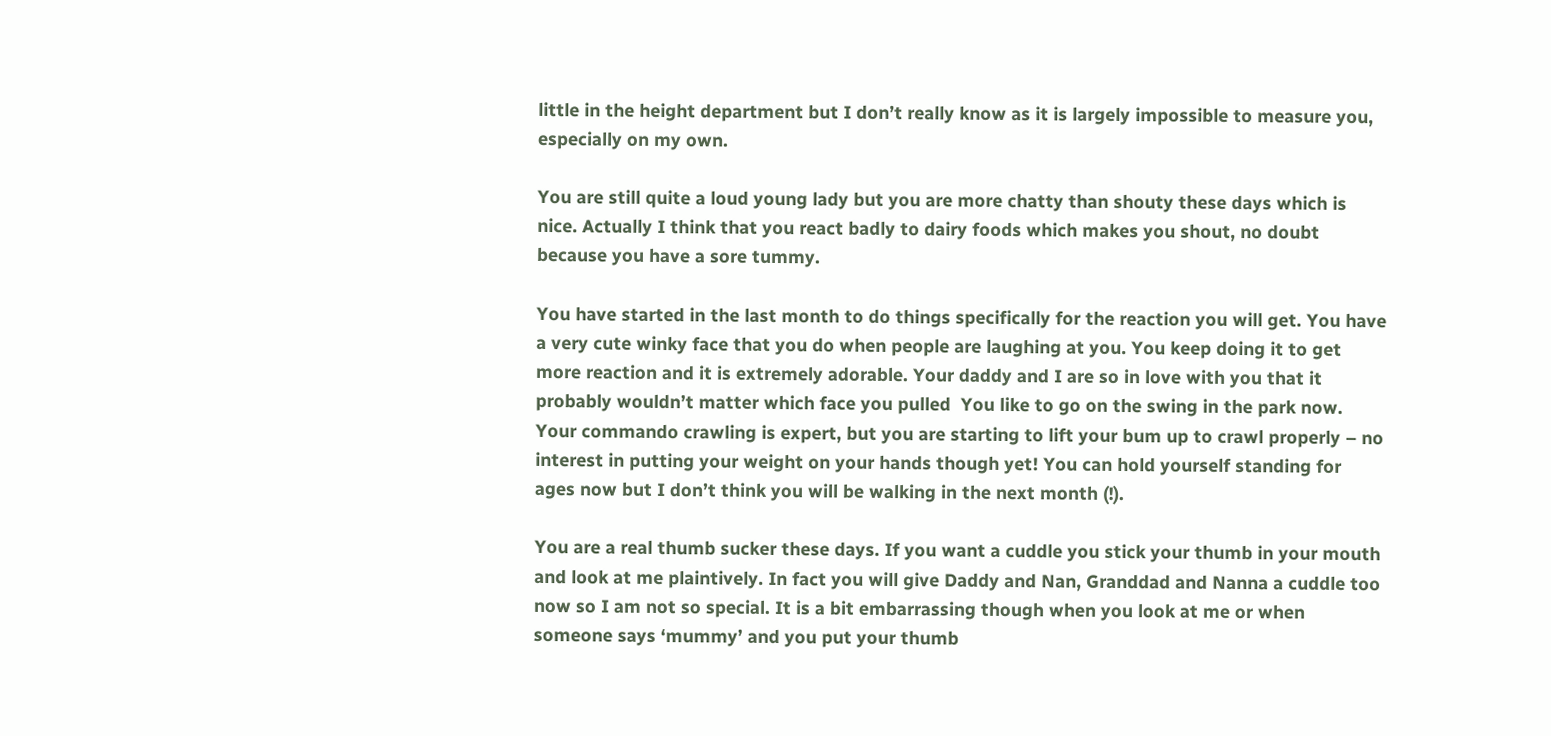little in the height department but I don’t really know as it is largely impossible to measure you, especially on my own.

You are still quite a loud young lady but you are more chatty than shouty these days which is nice. Actually I think that you react badly to dairy foods which makes you shout, no doubt because you have a sore tummy.

You have started in the last month to do things specifically for the reaction you will get. You have a very cute winky face that you do when people are laughing at you. You keep doing it to get more reaction and it is extremely adorable. Your daddy and I are so in love with you that it probably wouldn’t matter which face you pulled  You like to go on the swing in the park now. Your commando crawling is expert, but you are starting to lift your bum up to crawl properly – no interest in putting your weight on your hands though yet! You can hold yourself standing for ages now but I don’t think you will be walking in the next month (!).

You are a real thumb sucker these days. If you want a cuddle you stick your thumb in your mouth and look at me plaintively. In fact you will give Daddy and Nan, Granddad and Nanna a cuddle too now so I am not so special. It is a bit embarrassing though when you look at me or when someone says ‘mummy’ and you put your thumb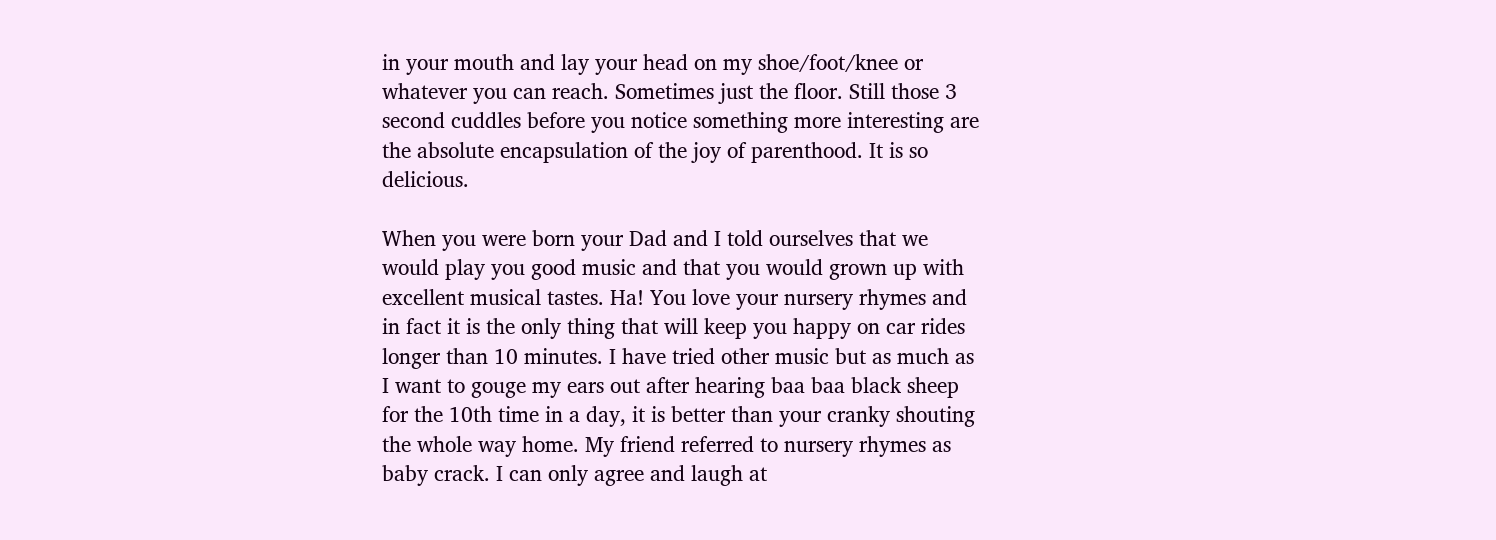in your mouth and lay your head on my shoe/foot/knee or whatever you can reach. Sometimes just the floor. Still those 3 second cuddles before you notice something more interesting are the absolute encapsulation of the joy of parenthood. It is so delicious.

When you were born your Dad and I told ourselves that we would play you good music and that you would grown up with excellent musical tastes. Ha! You love your nursery rhymes and in fact it is the only thing that will keep you happy on car rides longer than 10 minutes. I have tried other music but as much as I want to gouge my ears out after hearing baa baa black sheep for the 10th time in a day, it is better than your cranky shouting the whole way home. My friend referred to nursery rhymes as baby crack. I can only agree and laugh at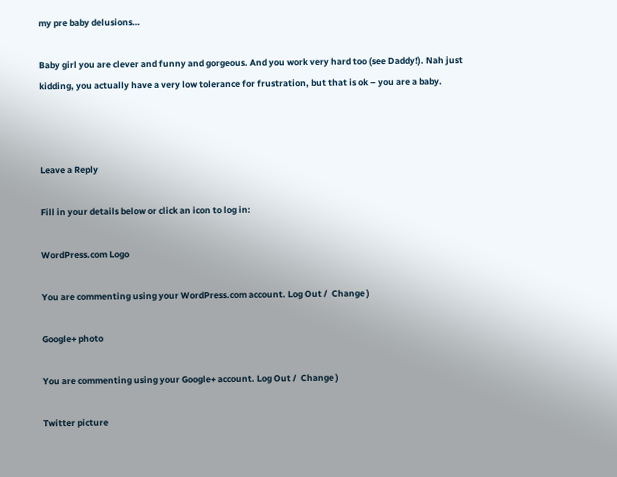my pre baby delusions…

Baby girl you are clever and funny and gorgeous. And you work very hard too (see Daddy!). Nah just kidding, you actually have a very low tolerance for frustration, but that is ok – you are a baby.



Leave a Reply

Fill in your details below or click an icon to log in:

WordPress.com Logo

You are commenting using your WordPress.com account. Log Out /  Change )

Google+ photo

You are commenting using your Google+ account. Log Out /  Change )

Twitter picture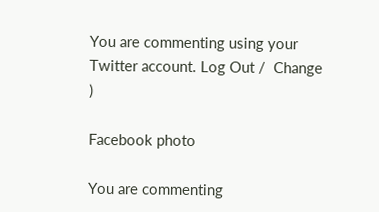You are commenting using your Twitter account. Log Out /  Change )

Facebook photo

You are commenting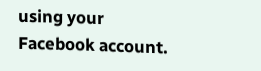using your Facebook account.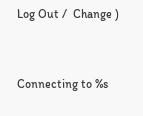Log Out /  Change )


Connecting to %s